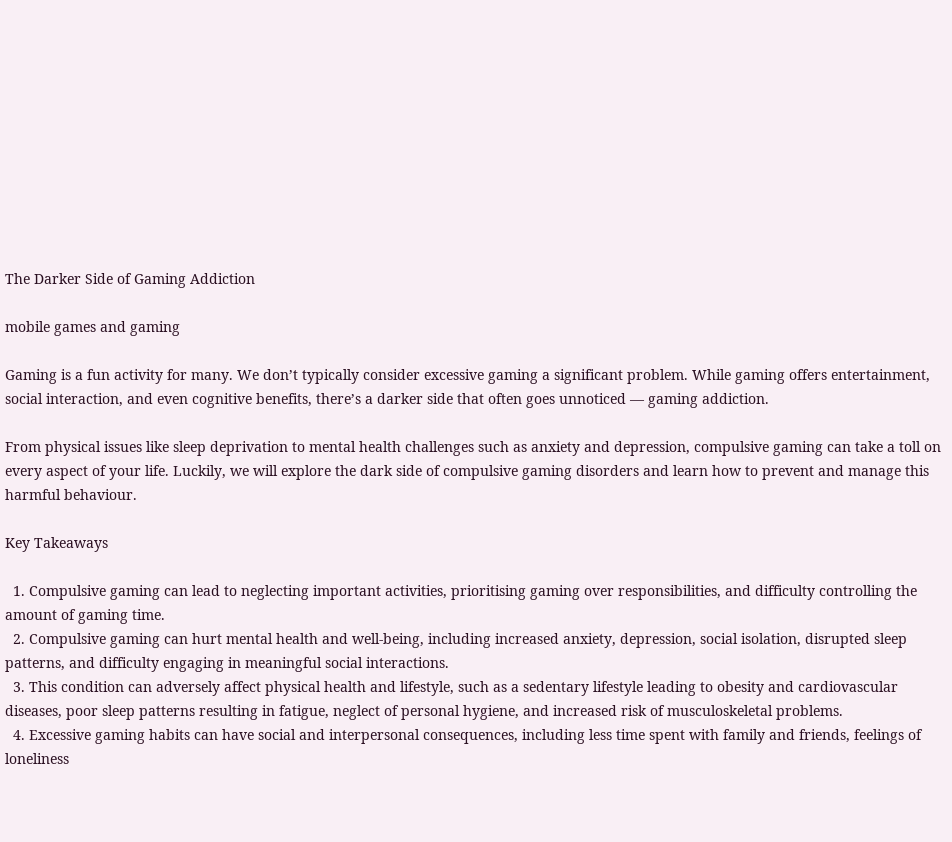The Darker Side of Gaming Addiction

mobile games and gaming

Gaming is a fun activity for many. We don’t typically consider excessive gaming a significant problem. While gaming offers entertainment, social interaction, and even cognitive benefits, there’s a darker side that often goes unnoticed — gaming addiction.

From physical issues like sleep deprivation to mental health challenges such as anxiety and depression, compulsive gaming can take a toll on every aspect of your life. Luckily, we will explore the dark side of compulsive gaming disorders and learn how to prevent and manage this harmful behaviour.

Key Takeaways

  1. Compulsive gaming can lead to neglecting important activities, prioritising gaming over responsibilities, and difficulty controlling the amount of gaming time.
  2. Compulsive gaming can hurt mental health and well-being, including increased anxiety, depression, social isolation, disrupted sleep patterns, and difficulty engaging in meaningful social interactions.
  3. This condition can adversely affect physical health and lifestyle, such as a sedentary lifestyle leading to obesity and cardiovascular diseases, poor sleep patterns resulting in fatigue, neglect of personal hygiene, and increased risk of musculoskeletal problems.
  4. Excessive gaming habits can have social and interpersonal consequences, including less time spent with family and friends, feelings of loneliness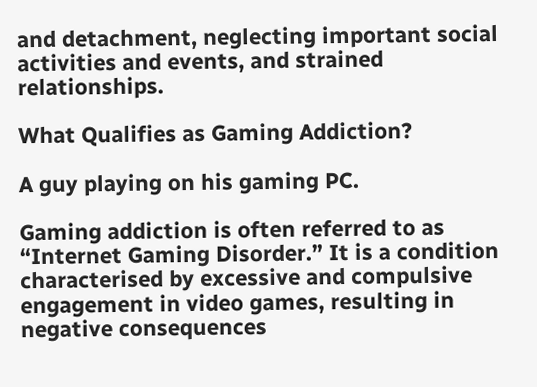and detachment, neglecting important social activities and events, and strained relationships.

What Qualifies as Gaming Addiction?

A guy playing on his gaming PC.

Gaming addiction is often referred to as “Internet Gaming Disorder.” It is a condition characterised by excessive and compulsive engagement in video games, resulting in negative consequences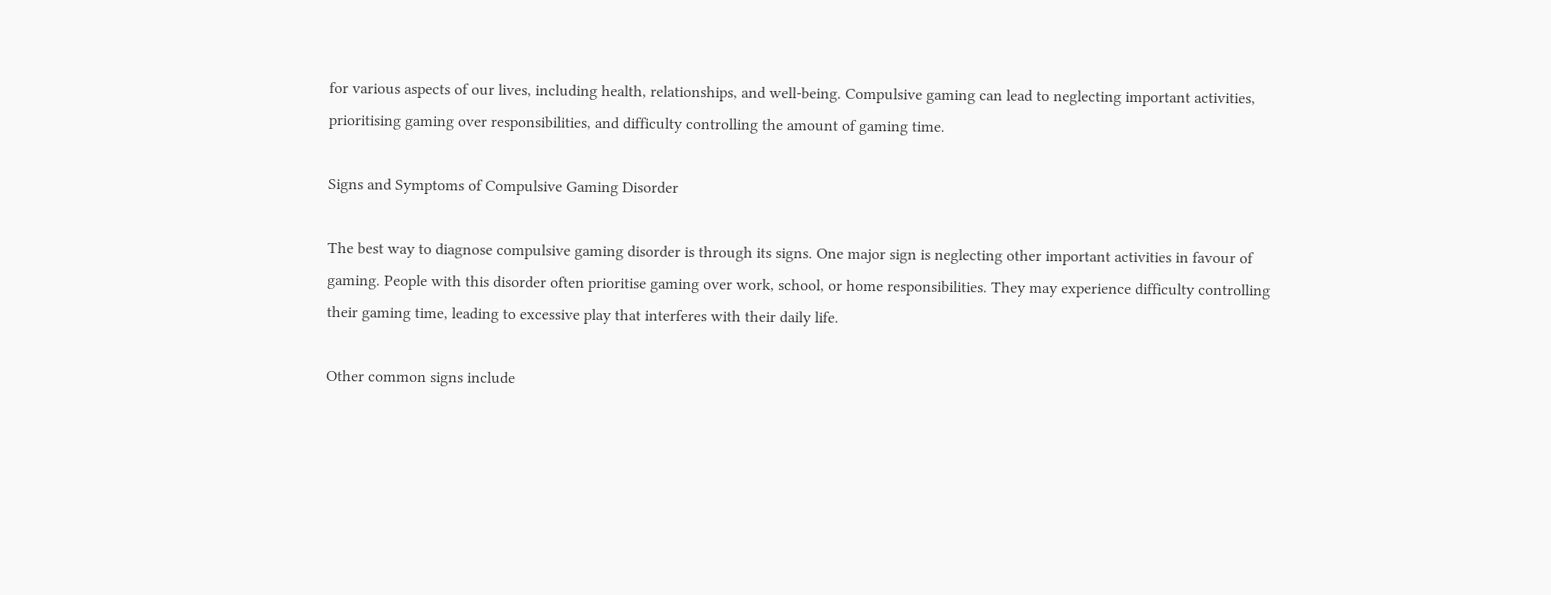for various aspects of our lives, including health, relationships, and well-being. Compulsive gaming can lead to neglecting important activities, prioritising gaming over responsibilities, and difficulty controlling the amount of gaming time.

Signs and Symptoms of Compulsive Gaming Disorder

The best way to diagnose compulsive gaming disorder is through its signs. One major sign is neglecting other important activities in favour of gaming. People with this disorder often prioritise gaming over work, school, or home responsibilities. They may experience difficulty controlling their gaming time, leading to excessive play that interferes with their daily life.

Other common signs include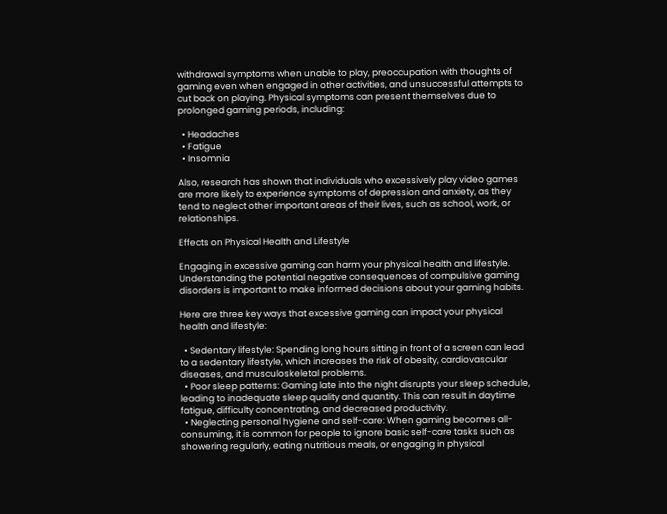withdrawal symptoms when unable to play, preoccupation with thoughts of gaming even when engaged in other activities, and unsuccessful attempts to cut back on playing. Physical symptoms can present themselves due to prolonged gaming periods, including:

  • Headaches
  • Fatigue
  • Insomnia

Also, research has shown that individuals who excessively play video games are more likely to experience symptoms of depression and anxiety, as they tend to neglect other important areas of their lives, such as school, work, or relationships.

Effects on Physical Health and Lifestyle

Engaging in excessive gaming can harm your physical health and lifestyle. Understanding the potential negative consequences of compulsive gaming disorders is important to make informed decisions about your gaming habits.

Here are three key ways that excessive gaming can impact your physical health and lifestyle:

  • Sedentary lifestyle: Spending long hours sitting in front of a screen can lead to a sedentary lifestyle, which increases the risk of obesity, cardiovascular diseases, and musculoskeletal problems.
  • Poor sleep patterns: Gaming late into the night disrupts your sleep schedule, leading to inadequate sleep quality and quantity. This can result in daytime fatigue, difficulty concentrating, and decreased productivity.
  • Neglecting personal hygiene and self-care: When gaming becomes all-consuming, it is common for people to ignore basic self-care tasks such as showering regularly, eating nutritious meals, or engaging in physical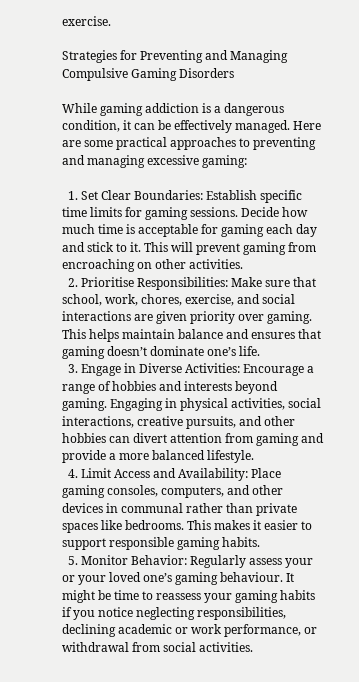exercise.

Strategies for Preventing and Managing Compulsive Gaming Disorders

While gaming addiction is a dangerous condition, it can be effectively managed. Here are some practical approaches to preventing and managing excessive gaming:

  1. Set Clear Boundaries: Establish specific time limits for gaming sessions. Decide how much time is acceptable for gaming each day and stick to it. This will prevent gaming from encroaching on other activities.
  2. Prioritise Responsibilities: Make sure that school, work, chores, exercise, and social interactions are given priority over gaming. This helps maintain balance and ensures that gaming doesn’t dominate one’s life.
  3. Engage in Diverse Activities: Encourage a range of hobbies and interests beyond gaming. Engaging in physical activities, social interactions, creative pursuits, and other hobbies can divert attention from gaming and provide a more balanced lifestyle.
  4. Limit Access and Availability: Place gaming consoles, computers, and other devices in communal rather than private spaces like bedrooms. This makes it easier to support responsible gaming habits.
  5. Monitor Behavior: Regularly assess your or your loved one’s gaming behaviour. It might be time to reassess your gaming habits if you notice neglecting responsibilities, declining academic or work performance, or withdrawal from social activities.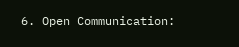6. Open Communication: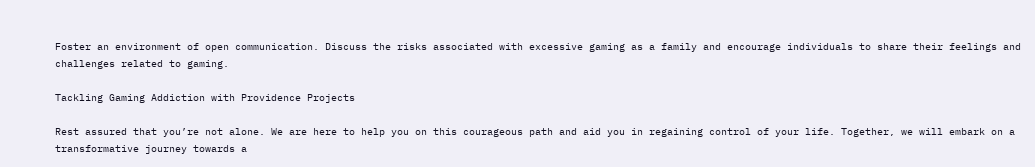Foster an environment of open communication. Discuss the risks associated with excessive gaming as a family and encourage individuals to share their feelings and challenges related to gaming.

Tackling Gaming Addiction with Providence Projects

Rest assured that you’re not alone. We are here to help you on this courageous path and aid you in regaining control of your life. Together, we will embark on a transformative journey towards a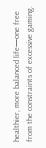healthier, more balanced life—one free from the constraints of excessive gaming.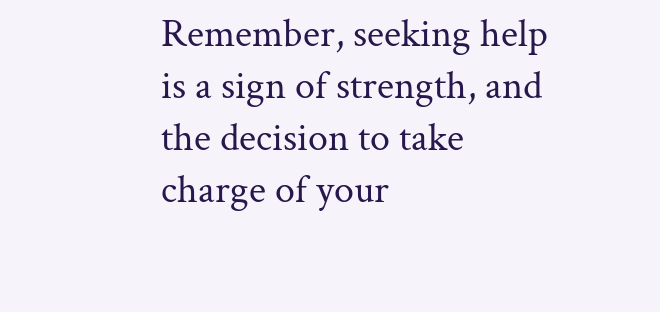Remember, seeking help is a sign of strength, and the decision to take charge of your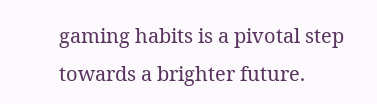gaming habits is a pivotal step towards a brighter future.